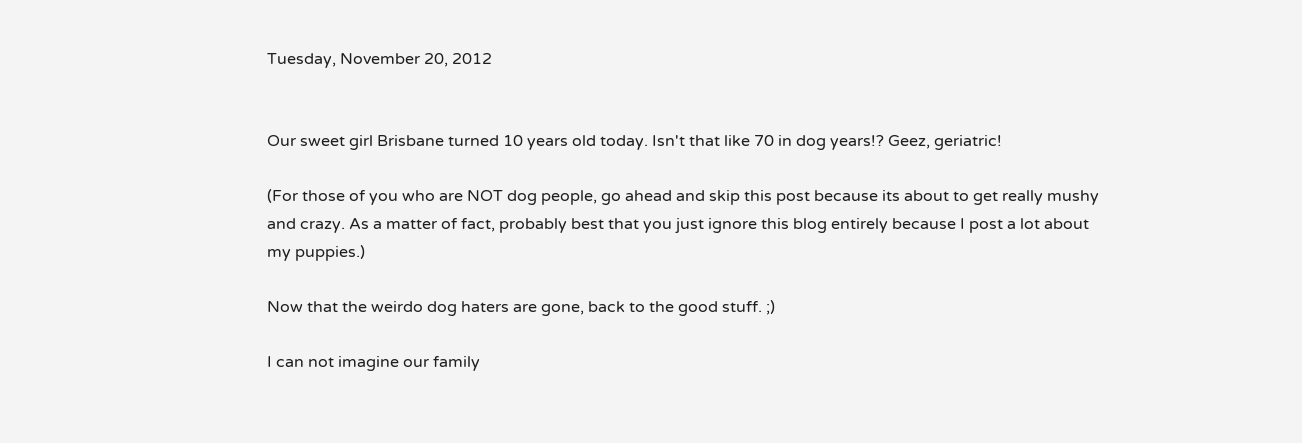Tuesday, November 20, 2012


Our sweet girl Brisbane turned 10 years old today. Isn't that like 70 in dog years!? Geez, geriatric!

(For those of you who are NOT dog people, go ahead and skip this post because its about to get really mushy and crazy. As a matter of fact, probably best that you just ignore this blog entirely because I post a lot about my puppies.)

Now that the weirdo dog haters are gone, back to the good stuff. ;)

I can not imagine our family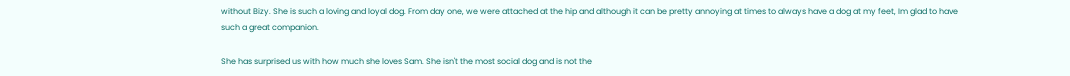without Bizy. She is such a loving and loyal dog. From day one, we were attached at the hip and although it can be pretty annoying at times to always have a dog at my feet, Im glad to have such a great companion.

She has surprised us with how much she loves Sam. She isn't the most social dog and is not the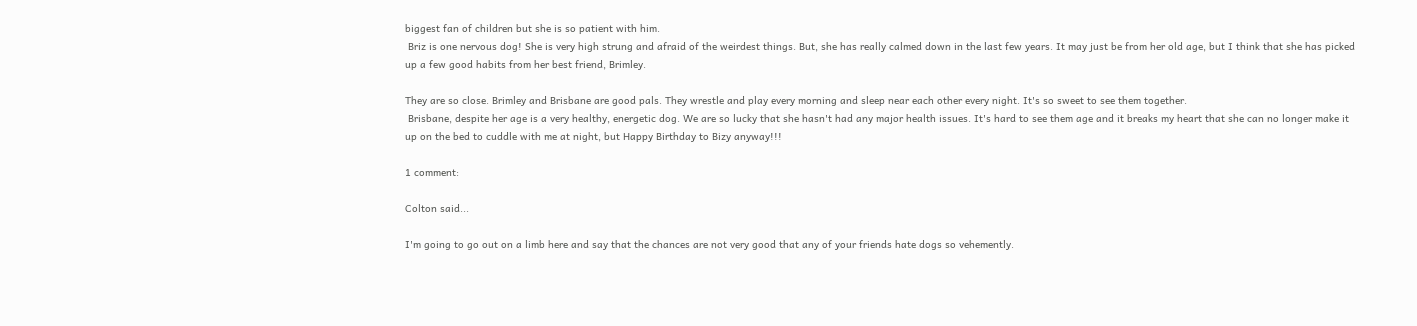biggest fan of children but she is so patient with him.
 Briz is one nervous dog! She is very high strung and afraid of the weirdest things. But, she has really calmed down in the last few years. It may just be from her old age, but I think that she has picked up a few good habits from her best friend, Brimley.

They are so close. Brimley and Brisbane are good pals. They wrestle and play every morning and sleep near each other every night. It's so sweet to see them together.
 Brisbane, despite her age is a very healthy, energetic dog. We are so lucky that she hasn't had any major health issues. It's hard to see them age and it breaks my heart that she can no longer make it up on the bed to cuddle with me at night, but Happy Birthday to Bizy anyway!!!

1 comment:

Colton said...

I'm going to go out on a limb here and say that the chances are not very good that any of your friends hate dogs so vehemently.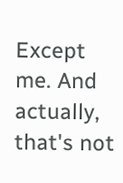Except me. And actually, that's not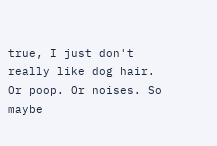true, I just don't really like dog hair. Or poop. Or noises. So maybe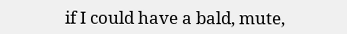if I could have a bald, mute,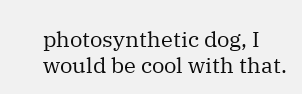photosynthetic dog, I would be cool with that.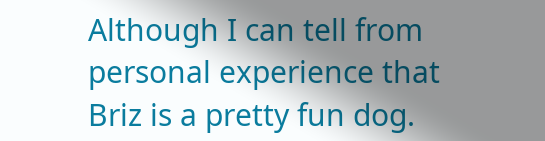Although I can tell from personal experience that Briz is a pretty fun dog.